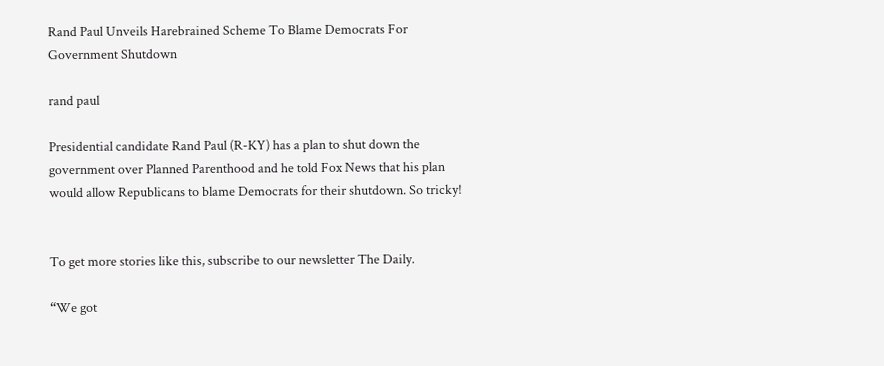Rand Paul Unveils Harebrained Scheme To Blame Democrats For Government Shutdown

rand paul

Presidential candidate Rand Paul (R-KY) has a plan to shut down the government over Planned Parenthood and he told Fox News that his plan would allow Republicans to blame Democrats for their shutdown. So tricky!


To get more stories like this, subscribe to our newsletter The Daily.

“We got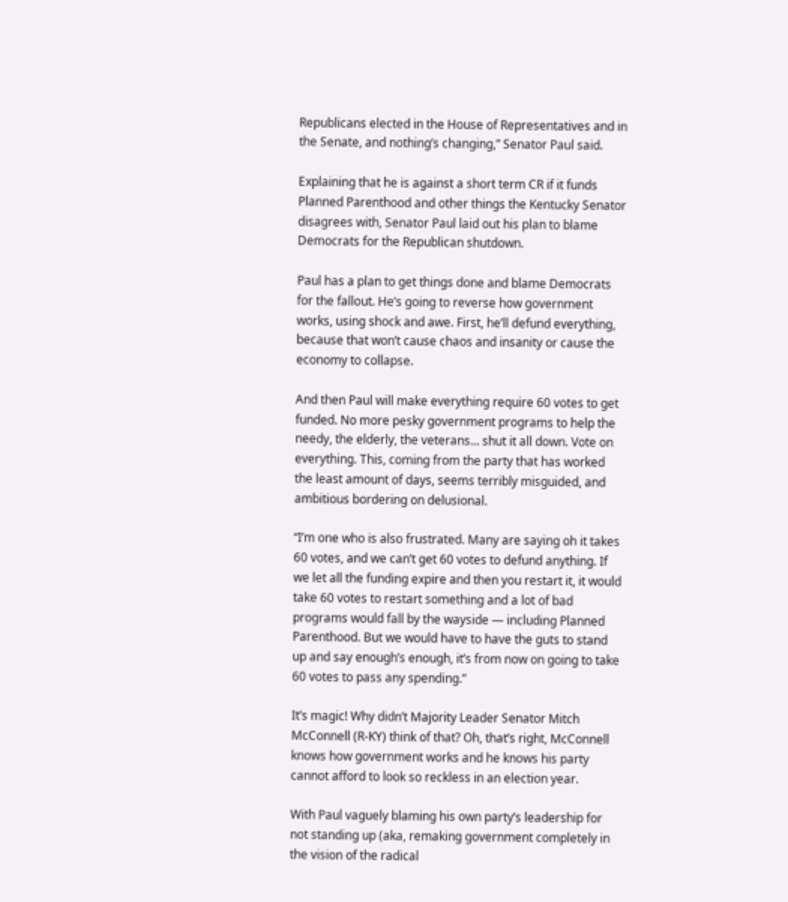Republicans elected in the House of Representatives and in the Senate, and nothing’s changing,” Senator Paul said.

Explaining that he is against a short term CR if it funds Planned Parenthood and other things the Kentucky Senator disagrees with, Senator Paul laid out his plan to blame Democrats for the Republican shutdown.

Paul has a plan to get things done and blame Democrats for the fallout. He’s going to reverse how government works, using shock and awe. First, he’ll defund everything, because that won’t cause chaos and insanity or cause the economy to collapse.

And then Paul will make everything require 60 votes to get funded. No more pesky government programs to help the needy, the elderly, the veterans… shut it all down. Vote on everything. This, coming from the party that has worked the least amount of days, seems terribly misguided, and ambitious bordering on delusional.

“I’m one who is also frustrated. Many are saying oh it takes 60 votes, and we can’t get 60 votes to defund anything. If we let all the funding expire and then you restart it, it would take 60 votes to restart something and a lot of bad programs would fall by the wayside — including Planned Parenthood. But we would have to have the guts to stand up and say enough’s enough, it’s from now on going to take 60 votes to pass any spending.”

It’s magic! Why didn’t Majority Leader Senator Mitch McConnell (R-KY) think of that? Oh, that’s right, McConnell knows how government works and he knows his party cannot afford to look so reckless in an election year.

With Paul vaguely blaming his own party’s leadership for not standing up (aka, remaking government completely in the vision of the radical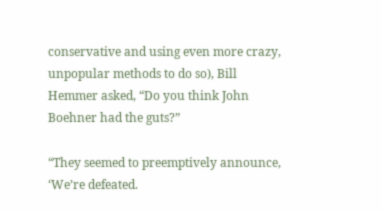conservative and using even more crazy, unpopular methods to do so), Bill Hemmer asked, “Do you think John Boehner had the guts?”

“They seemed to preemptively announce, ‘We’re defeated.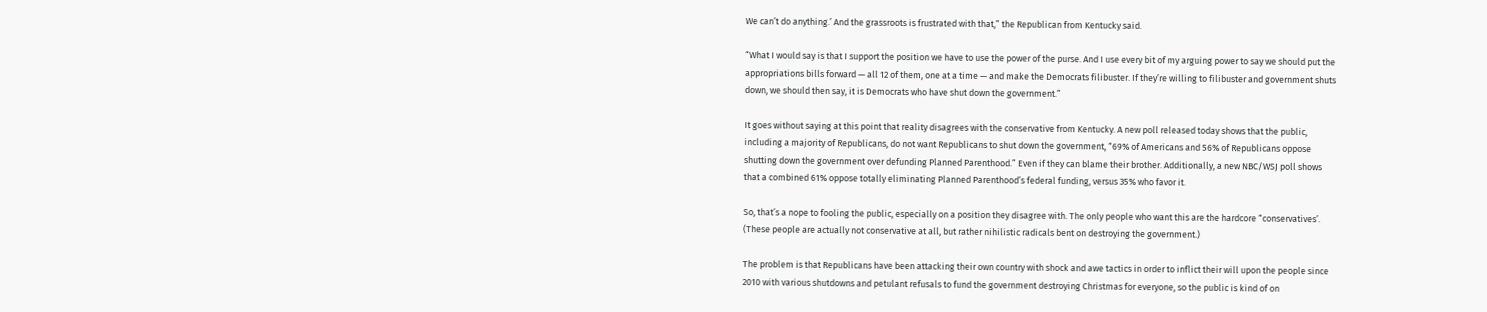We can’t do anything.’ And the grassroots is frustrated with that,” the Republican from Kentucky said.

“What I would say is that I support the position we have to use the power of the purse. And I use every bit of my arguing power to say we should put the appropriations bills forward — all 12 of them, one at a time — and make the Democrats filibuster. If they’re willing to filibuster and government shuts down, we should then say, it is Democrats who have shut down the government.”

It goes without saying at this point that reality disagrees with the conservative from Kentucky. A new poll released today shows that the public, including a majority of Republicans, do not want Republicans to shut down the government, “69% of Americans and 56% of Republicans oppose shutting down the government over defunding Planned Parenthood.” Even if they can blame their brother. Additionally, a new NBC/WSJ poll shows that a combined 61% oppose totally eliminating Planned Parenthood’s federal funding, versus 35% who favor it.

So, that’s a nope to fooling the public, especially on a position they disagree with. The only people who want this are the hardcore “conservatives’. (These people are actually not conservative at all, but rather nihilistic radicals bent on destroying the government.)

The problem is that Republicans have been attacking their own country with shock and awe tactics in order to inflict their will upon the people since 2010 with various shutdowns and petulant refusals to fund the government destroying Christmas for everyone, so the public is kind of on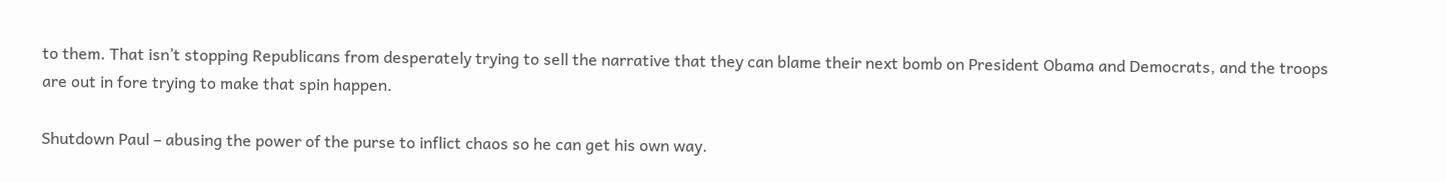to them. That isn’t stopping Republicans from desperately trying to sell the narrative that they can blame their next bomb on President Obama and Democrats, and the troops are out in fore trying to make that spin happen.

Shutdown Paul – abusing the power of the purse to inflict chaos so he can get his own way.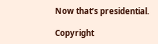Now that’s presidential.

Copyright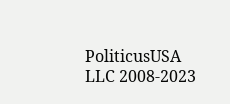PoliticusUSA LLC 2008-2023